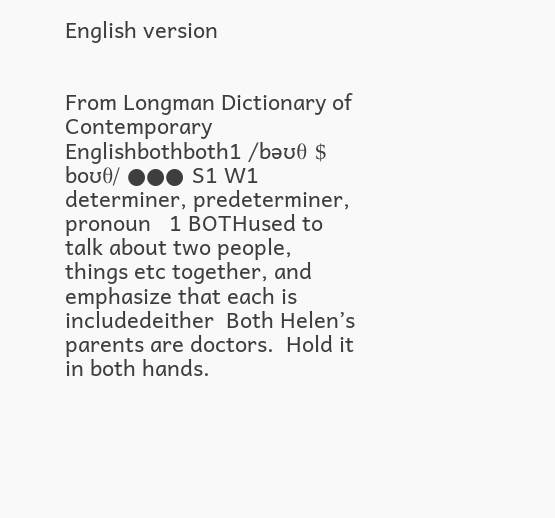English version


From Longman Dictionary of Contemporary Englishbothboth1 /bəʊθ $ boʊθ/ ●●● S1 W1 determiner, predeterminer, pronoun   1 BOTHused to talk about two people, things etc together, and emphasize that each is includedeither  Both Helen’s parents are doctors.  Hold it in both hands.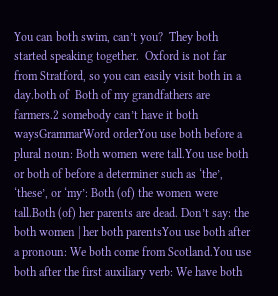You can both swim, can’t you?  They both started speaking together.  Oxford is not far from Stratford, so you can easily visit both in a day.both of  Both of my grandfathers are farmers.2 somebody can’t have it both waysGrammarWord orderYou use both before a plural noun: Both women were tall.You use both or both of before a determiner such as ‘the’, ‘these’, or ‘my’: Both (of) the women were tall.Both (of) her parents are dead. Don’t say: the both women | her both parentsYou use both after a pronoun: We both come from Scotland.You use both after the first auxiliary verb: We have both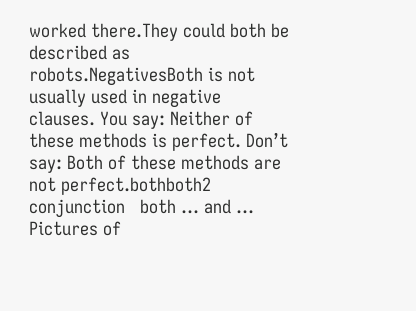worked there.They could both be described as robots.NegativesBoth is not usually used in negative clauses. You say: Neither of these methods is perfect. Don’t say: Both of these methods are not perfect.bothboth2 conjunction   both ... and ...
Pictures of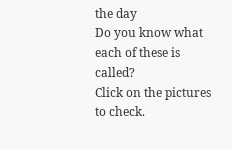the day
Do you know what each of these is called?
Click on the pictures to check.